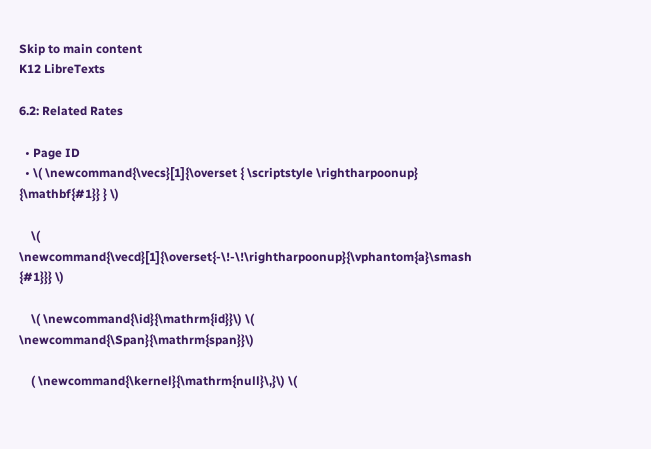Skip to main content
K12 LibreTexts

6.2: Related Rates

  • Page ID
  • \( \newcommand{\vecs}[1]{\overset { \scriptstyle \rightharpoonup} {\mathbf{#1}} } \)

    \( \newcommand{\vecd}[1]{\overset{-\!-\!\rightharpoonup}{\vphantom{a}\smash {#1}}} \)

    \( \newcommand{\id}{\mathrm{id}}\) \( \newcommand{\Span}{\mathrm{span}}\)

    ( \newcommand{\kernel}{\mathrm{null}\,}\) \(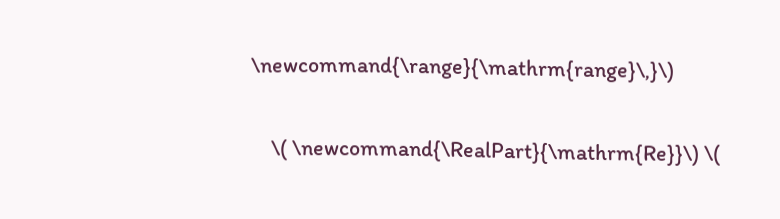\newcommand{\range}{\mathrm{range}\,}\)

    \( \newcommand{\RealPart}{\mathrm{Re}}\) \(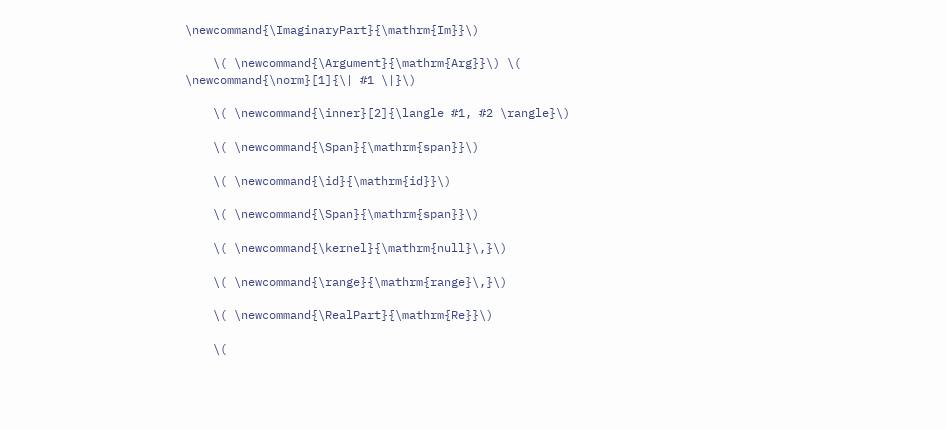\newcommand{\ImaginaryPart}{\mathrm{Im}}\)

    \( \newcommand{\Argument}{\mathrm{Arg}}\) \( \newcommand{\norm}[1]{\| #1 \|}\)

    \( \newcommand{\inner}[2]{\langle #1, #2 \rangle}\)

    \( \newcommand{\Span}{\mathrm{span}}\)

    \( \newcommand{\id}{\mathrm{id}}\)

    \( \newcommand{\Span}{\mathrm{span}}\)

    \( \newcommand{\kernel}{\mathrm{null}\,}\)

    \( \newcommand{\range}{\mathrm{range}\,}\)

    \( \newcommand{\RealPart}{\mathrm{Re}}\)

    \(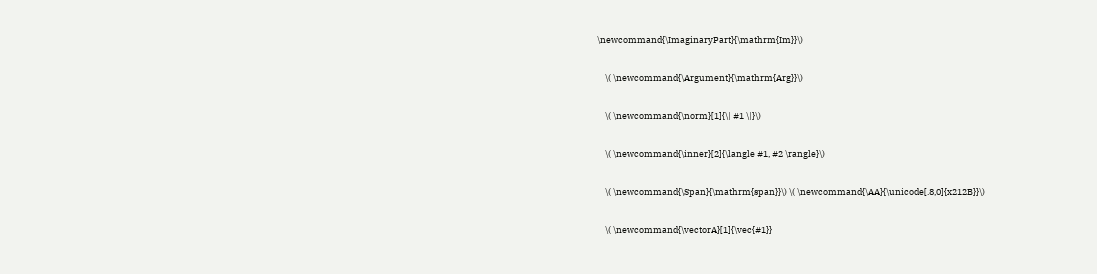\newcommand{\ImaginaryPart}{\mathrm{Im}}\)

    \( \newcommand{\Argument}{\mathrm{Arg}}\)

    \( \newcommand{\norm}[1]{\| #1 \|}\)

    \( \newcommand{\inner}[2]{\langle #1, #2 \rangle}\)

    \( \newcommand{\Span}{\mathrm{span}}\) \( \newcommand{\AA}{\unicode[.8,0]{x212B}}\)

    \( \newcommand{\vectorA}[1]{\vec{#1}}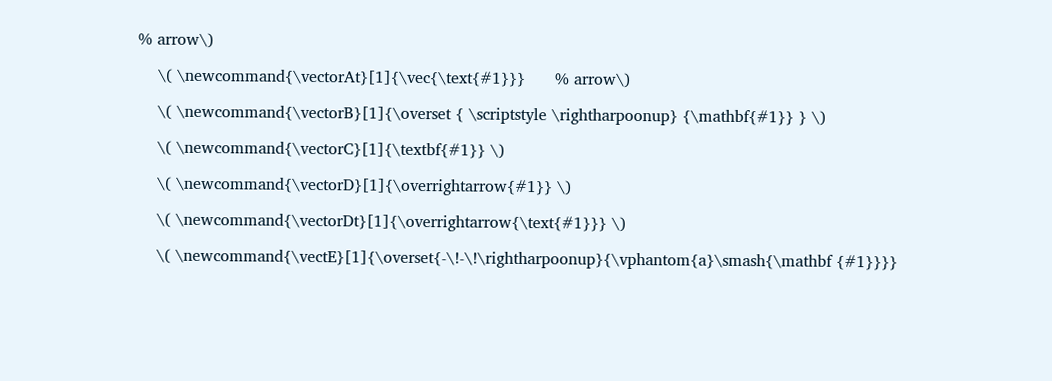% arrow\)

    \( \newcommand{\vectorAt}[1]{\vec{\text{#1}}}      % arrow\)

    \( \newcommand{\vectorB}[1]{\overset { \scriptstyle \rightharpoonup} {\mathbf{#1}} } \)

    \( \newcommand{\vectorC}[1]{\textbf{#1}} \)

    \( \newcommand{\vectorD}[1]{\overrightarrow{#1}} \)

    \( \newcommand{\vectorDt}[1]{\overrightarrow{\text{#1}}} \)

    \( \newcommand{\vectE}[1]{\overset{-\!-\!\rightharpoonup}{\vphantom{a}\smash{\mathbf {#1}}}}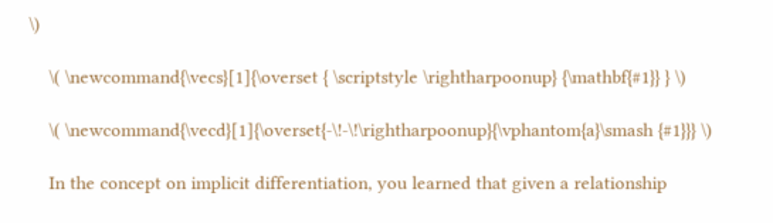\)

    \( \newcommand{\vecs}[1]{\overset { \scriptstyle \rightharpoonup} {\mathbf{#1}} } \)

    \( \newcommand{\vecd}[1]{\overset{-\!-\!\rightharpoonup}{\vphantom{a}\smash {#1}}} \)

    In the concept on implicit differentiation, you learned that given a relationship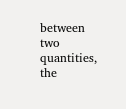between two quantities, the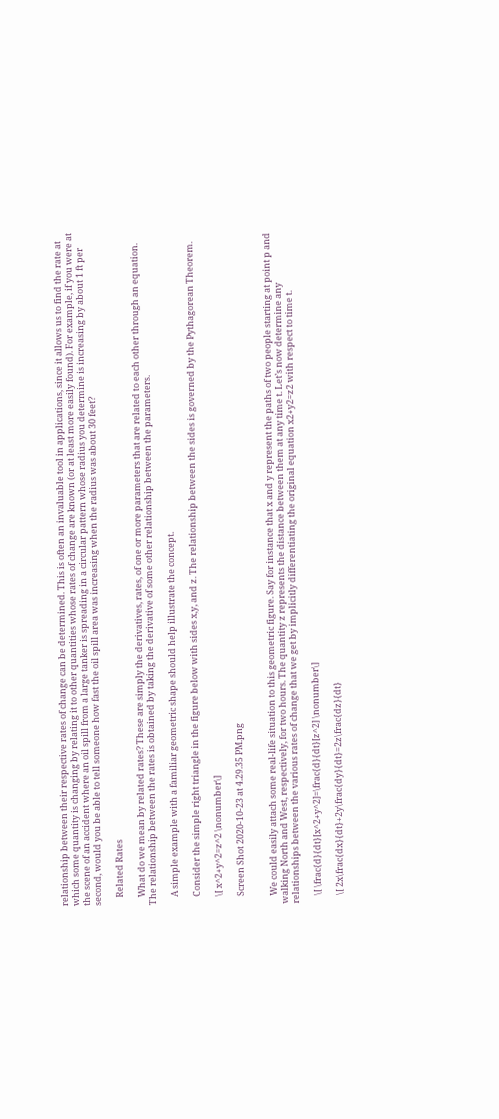relationship between their respective rates of change can be determined. This is often an invaluable tool in applications, since it allows us to find the rate at which some quantity is changing by relating it to other quantities whose rates of change are known (or at least more easily found). For example, if you were at the scene of an accident where an oil spill from a large tanker is spreading in a circular pattern whose radius you determine is increasing by about 1 ft per second, would you be able to tell someone how fast the oil spill area was increasing when the radius was about 30 feet?

    Related Rates

    What do we mean by related rates? These are simply the derivatives, rates, of one or more parameters that are related to each other through an equation. The relationship between the rates is obtained by taking the derivative of some other relationship between the parameters.

    A simple example with a familiar geometric shape should help illustrate the concept.

    Consider the simple right triangle in the figure below with sides x,y, and z. The relationship between the sides is governed by the Pythagorean Theorem.

    \[ x^2+y^2=z^2 \nonumber\]

    Screen Shot 2020-10-23 at 4.29.35 PM.png


    We could easily attach some real-life situation to this geometric figure. Say for instance that x and y represent the paths of two people starting at point p and walking North and West, respectively, for two hours. The quantity z represents the distance between them at any time t. Let’s now determine any relationships between the various rates of change that we get by implicitly differentiating the original equation x2+y2=z2 with respect to time t.

    \[ \frac{d}{dt}[x^2+y^2]=\frac{d}{dt}[z^2] \nonumber\]

    \[ 2x\frac{dx}{dt}+2y\frac{dy}{dt}=2z\frac{dz}{dt}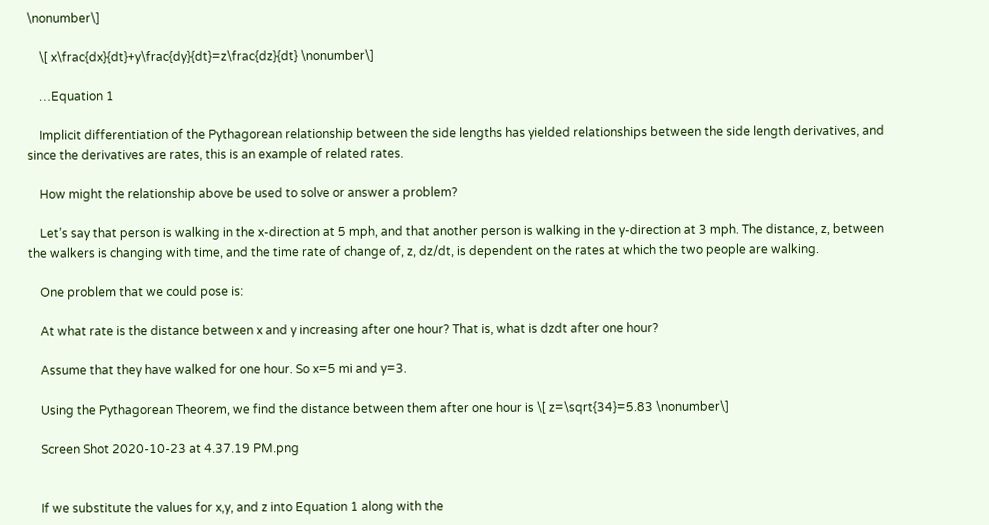\nonumber\]

    \[ x\frac{dx}{dt}+y\frac{dy}{dt}=z\frac{dz}{dt} \nonumber\]

    …Equation 1

    Implicit differentiation of the Pythagorean relationship between the side lengths has yielded relationships between the side length derivatives, and since the derivatives are rates, this is an example of related rates.

    How might the relationship above be used to solve or answer a problem?

    Let’s say that person is walking in the x-direction at 5 mph, and that another person is walking in the y-direction at 3 mph. The distance, z, between the walkers is changing with time, and the time rate of change of, z, dz/dt, is dependent on the rates at which the two people are walking.

    One problem that we could pose is:

    At what rate is the distance between x and y increasing after one hour? That is, what is dzdt after one hour?

    Assume that they have walked for one hour. So x=5 mi and y=3.

    Using the Pythagorean Theorem, we find the distance between them after one hour is \[ z=\sqrt{34}=5.83 \nonumber\]

    Screen Shot 2020-10-23 at 4.37.19 PM.png


    If we substitute the values for x,y, and z into Equation 1 along with the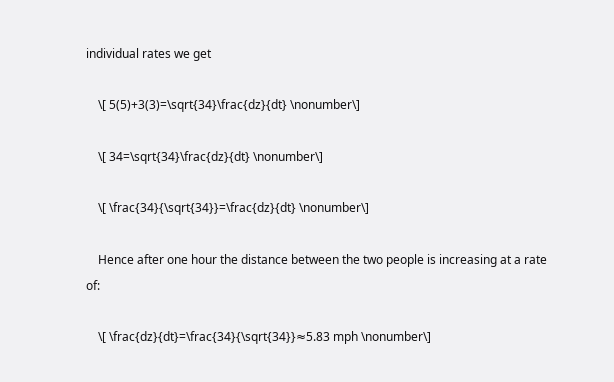individual rates we get

    \[ 5(5)+3(3)=\sqrt{34}\frac{dz}{dt} \nonumber\]

    \[ 34=\sqrt{34}\frac{dz}{dt} \nonumber\]

    \[ \frac{34}{\sqrt{34}}=\frac{dz}{dt} \nonumber\]

    Hence after one hour the distance between the two people is increasing at a rate of:

    \[ \frac{dz}{dt}=\frac{34}{\sqrt{34}}≈5.83 mph \nonumber\]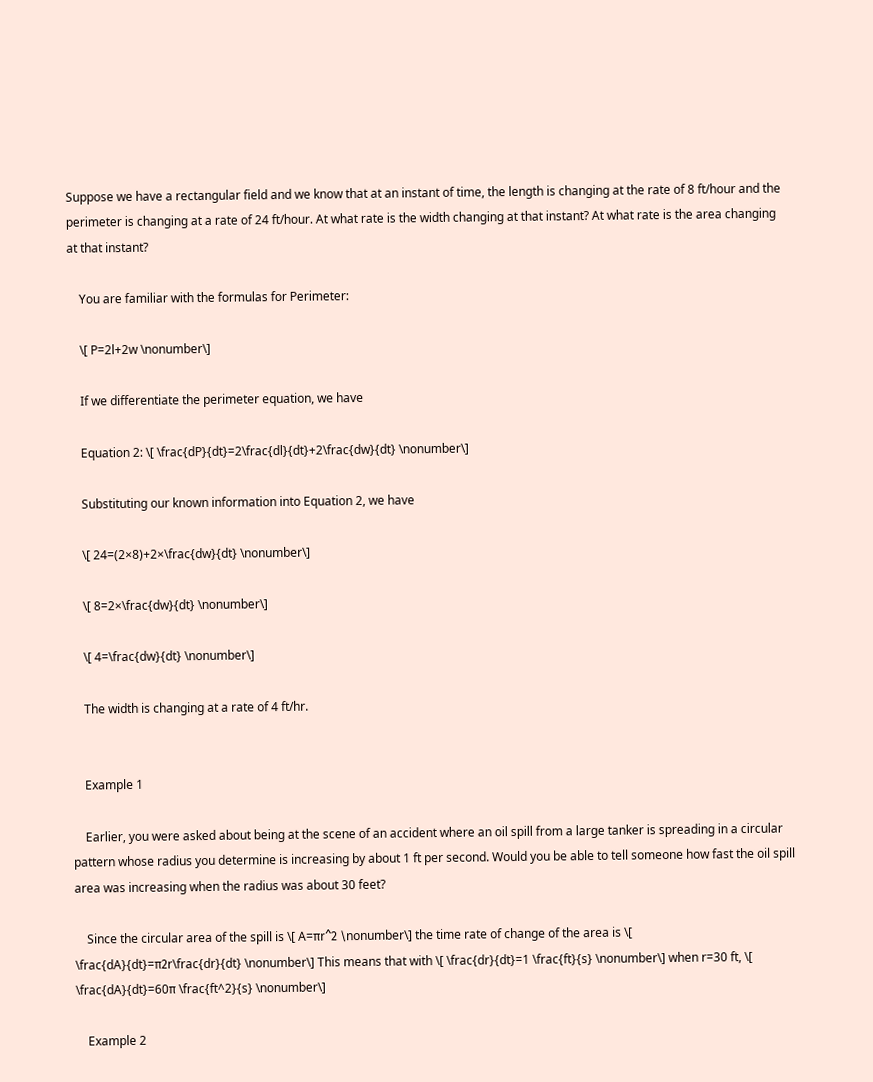Suppose we have a rectangular field and we know that at an instant of time, the length is changing at the rate of 8 ft/hour and the perimeter is changing at a rate of 24 ft/hour. At what rate is the width changing at that instant? At what rate is the area changing at that instant?

    You are familiar with the formulas for Perimeter:

    \[ P=2l+2w \nonumber\]

    If we differentiate the perimeter equation, we have

    Equation 2: \[ \frac{dP}{dt}=2\frac{dl}{dt}+2\frac{dw}{dt} \nonumber\]

    Substituting our known information into Equation 2, we have

    \[ 24=(2×8)+2×\frac{dw}{dt} \nonumber\]

    \[ 8=2×\frac{dw}{dt} \nonumber\]

    \[ 4=\frac{dw}{dt} \nonumber\]

    The width is changing at a rate of 4 ft/hr.


    Example 1

    Earlier, you were asked about being at the scene of an accident where an oil spill from a large tanker is spreading in a circular pattern whose radius you determine is increasing by about 1 ft per second. Would you be able to tell someone how fast the oil spill area was increasing when the radius was about 30 feet?

    Since the circular area of the spill is \[ A=πr^2 \nonumber\] the time rate of change of the area is \[ \frac{dA}{dt}=π2r\frac{dr}{dt} \nonumber\] This means that with \[ \frac{dr}{dt}=1 \frac{ft}{s} \nonumber\] when r=30 ft, \[ \frac{dA}{dt}=60π \frac{ft^2}{s} \nonumber\]

    Example 2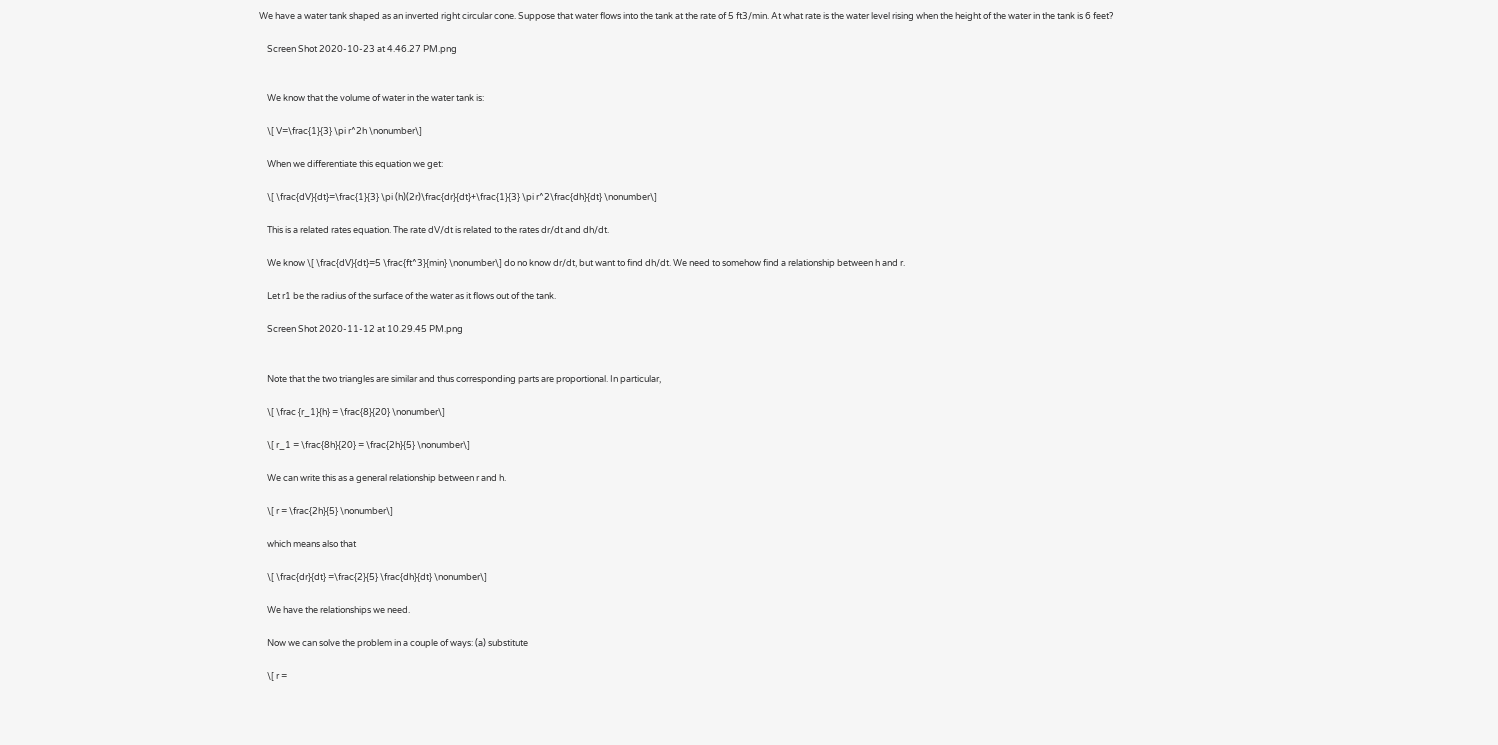We have a water tank shaped as an inverted right circular cone. Suppose that water flows into the tank at the rate of 5 ft3/min. At what rate is the water level rising when the height of the water in the tank is 6 feet?

    Screen Shot 2020-10-23 at 4.46.27 PM.png


    We know that the volume of water in the water tank is:

    \[ V=\frac{1}{3} \pi r^2h \nonumber\]

    When we differentiate this equation we get:

    \[ \frac{dV}{dt}=\frac{1}{3} \pi (h)(2r)\frac{dr}{dt}+\frac{1}{3} \pi r^2\frac{dh}{dt} \nonumber\]

    This is a related rates equation. The rate dV/dt is related to the rates dr/dt and dh/dt.

    We know \[ \frac{dV}{dt}=5 \frac{ft^3}{min} \nonumber\] do no know dr/dt, but want to find dh/dt. We need to somehow find a relationship between h and r.

    Let r1 be the radius of the surface of the water as it flows out of the tank.

    Screen Shot 2020-11-12 at 10.29.45 PM.png


    Note that the two triangles are similar and thus corresponding parts are proportional. In particular,

    \[ \frac {r_1}{h} = \frac{8}{20} \nonumber\]

    \[ r_1 = \frac{8h}{20} = \frac{2h}{5} \nonumber\]

    We can write this as a general relationship between r and h.

    \[ r = \frac{2h}{5} \nonumber\]

    which means also that

    \[ \frac{dr}{dt} =\frac{2}{5} \frac{dh}{dt} \nonumber\]

    We have the relationships we need.

    Now we can solve the problem in a couple of ways: (a) substitute

    \[ r =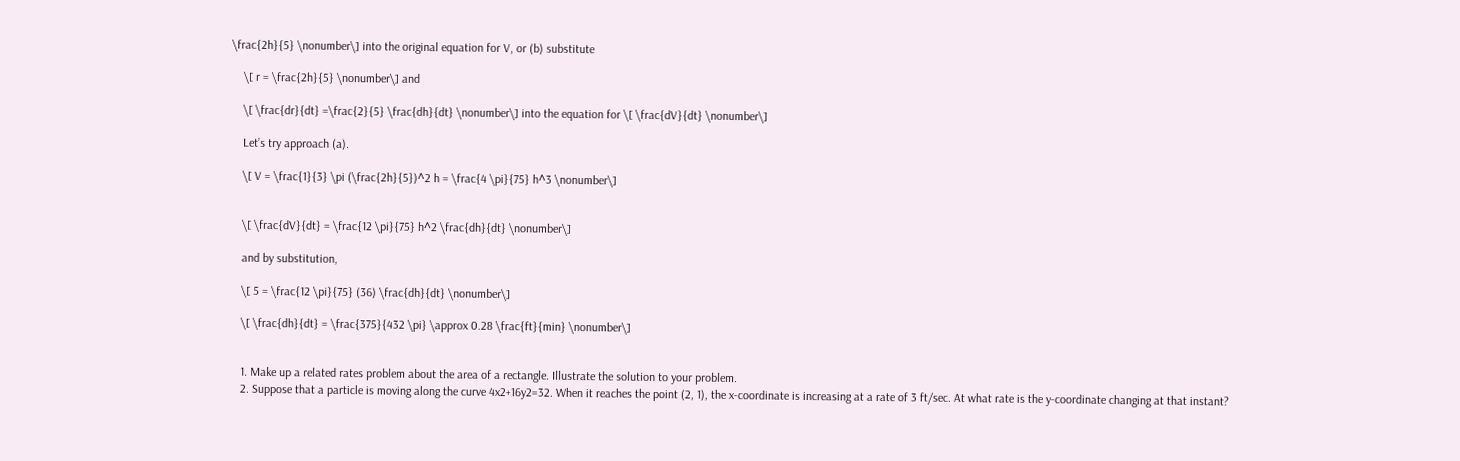\frac{2h}{5} \nonumber\] into the original equation for V, or (b) substitute

    \[ r = \frac{2h}{5} \nonumber\] and

    \[ \frac{dr}{dt} =\frac{2}{5} \frac{dh}{dt} \nonumber\] into the equation for \[ \frac{dV}{dt} \nonumber\]

    Let’s try approach (a).

    \[ V = \frac{1}{3} \pi (\frac{2h}{5})^2 h = \frac{4 \pi}{75} h^3 \nonumber\]


    \[ \frac{dV}{dt} = \frac{12 \pi}{75} h^2 \frac{dh}{dt} \nonumber\]

    and by substitution,

    \[ 5 = \frac{12 \pi}{75} (36) \frac{dh}{dt} \nonumber\]

    \[ \frac{dh}{dt} = \frac{375}{432 \pi} \approx 0.28 \frac{ft}{min} \nonumber\]


    1. Make up a related rates problem about the area of a rectangle. Illustrate the solution to your problem.
    2. Suppose that a particle is moving along the curve 4x2+16y2=32. When it reaches the point (2, 1), the x-coordinate is increasing at a rate of 3 ft/sec. At what rate is the y-coordinate changing at that instant?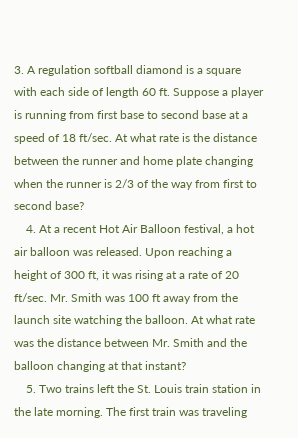3. A regulation softball diamond is a square with each side of length 60 ft. Suppose a player is running from first base to second base at a speed of 18 ft/sec. At what rate is the distance between the runner and home plate changing when the runner is 2/3 of the way from first to second base?
    4. At a recent Hot Air Balloon festival, a hot air balloon was released. Upon reaching a height of 300 ft, it was rising at a rate of 20 ft/sec. Mr. Smith was 100 ft away from the launch site watching the balloon. At what rate was the distance between Mr. Smith and the balloon changing at that instant?
    5. Two trains left the St. Louis train station in the late morning. The first train was traveling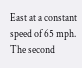East at a constant speed of 65 mph. The second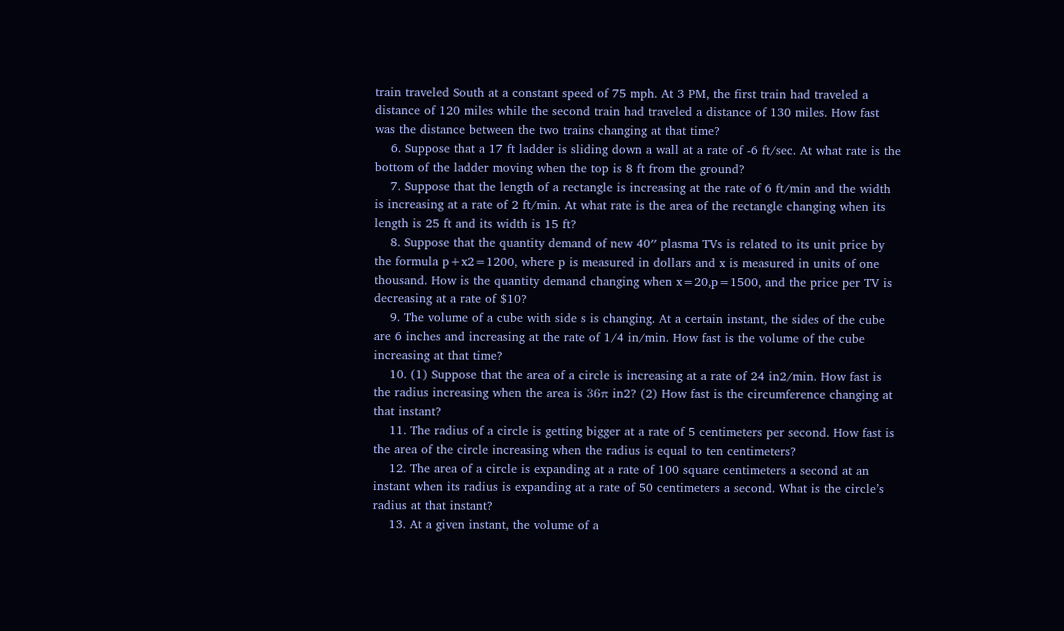train traveled South at a constant speed of 75 mph. At 3 PM, the first train had traveled a distance of 120 miles while the second train had traveled a distance of 130 miles. How fast was the distance between the two trains changing at that time?
    6. Suppose that a 17 ft ladder is sliding down a wall at a rate of -6 ft/sec. At what rate is the bottom of the ladder moving when the top is 8 ft from the ground?
    7. Suppose that the length of a rectangle is increasing at the rate of 6 ft/min and the width is increasing at a rate of 2 ft/min. At what rate is the area of the rectangle changing when its length is 25 ft and its width is 15 ft?
    8. Suppose that the quantity demand of new 40′′ plasma TVs is related to its unit price by the formula p+x2=1200, where p is measured in dollars and x is measured in units of one thousand. How is the quantity demand changing when x=20,p=1500, and the price per TV is decreasing at a rate of $10?
    9. The volume of a cube with side s is changing. At a certain instant, the sides of the cube are 6 inches and increasing at the rate of 1/4 in/min. How fast is the volume of the cube increasing at that time?
    10. (1) Suppose that the area of a circle is increasing at a rate of 24 in2/min. How fast is the radius increasing when the area is 36π in2? (2) How fast is the circumference changing at that instant?
    11. The radius of a circle is getting bigger at a rate of 5 centimeters per second. How fast is the area of the circle increasing when the radius is equal to ten centimeters?
    12. The area of a circle is expanding at a rate of 100 square centimeters a second at an instant when its radius is expanding at a rate of 50 centimeters a second. What is the circle’s radius at that instant?
    13. At a given instant, the volume of a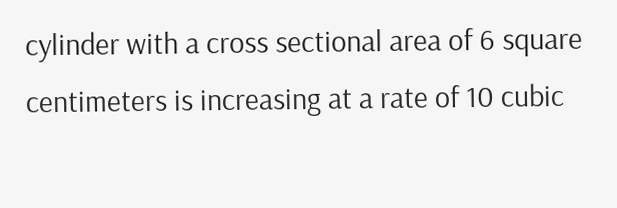cylinder with a cross sectional area of 6 square centimeters is increasing at a rate of 10 cubic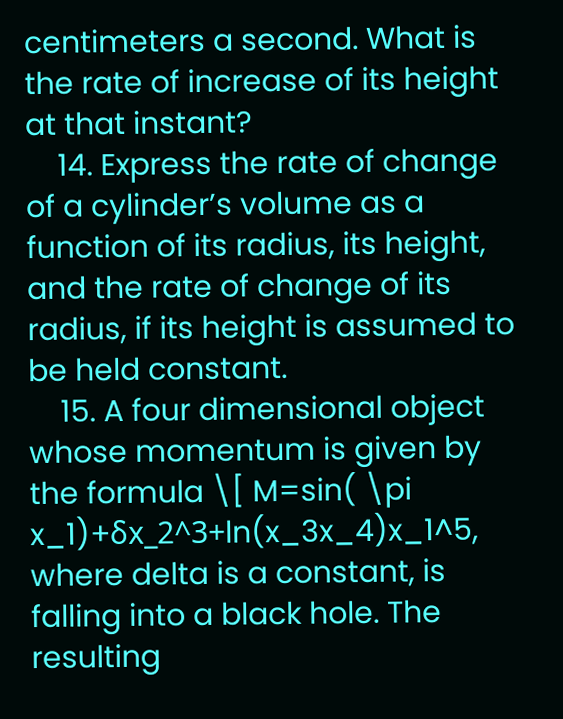centimeters a second. What is the rate of increase of its height at that instant?
    14. Express the rate of change of a cylinder’s volume as a function of its radius, its height, and the rate of change of its radius, if its height is assumed to be held constant.
    15. A four dimensional object whose momentum is given by the formula \[ M=sin( \pi x_1)+δx_2^3+ln(x_3x_4)x_1^5, where delta is a constant, is falling into a black hole. The resulting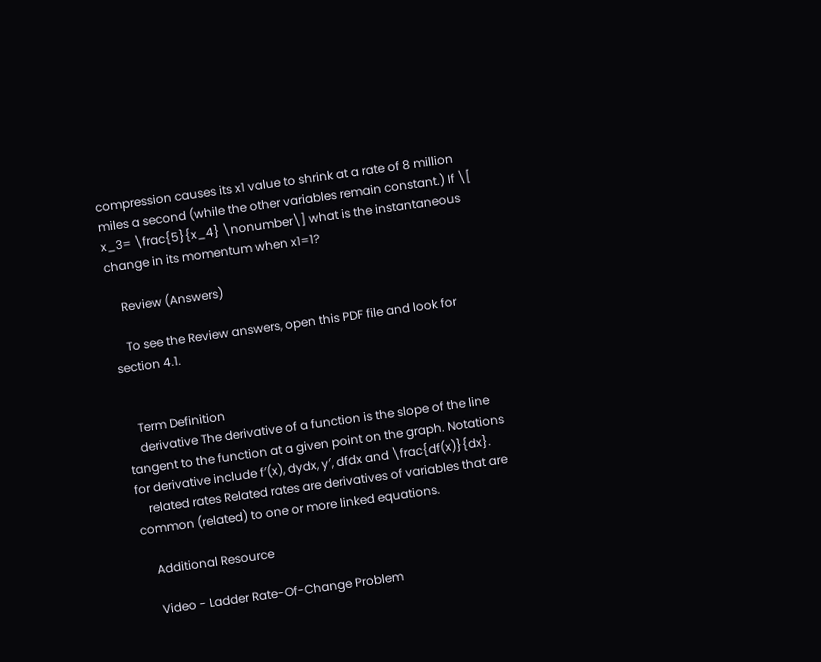compression causes its x1 value to shrink at a rate of 8 million miles a second (while the other variables remain constant.) If \[ x_3= \frac{5}{x_4} \nonumber\] what is the instantaneous change in its momentum when x1=1?

    Review (Answers)

    To see the Review answers, open this PDF file and look for section 4.1.


    Term Definition
    derivative The derivative of a function is the slope of the line tangent to the function at a given point on the graph. Notations for derivative include f′(x), dydx, y′, dfdx and \frac{df(x)}{dx}.
    related rates Related rates are derivatives of variables that are common (related) to one or more linked equations.

    Additional Resource

    Video - Ladder Rate-Of-Change Problem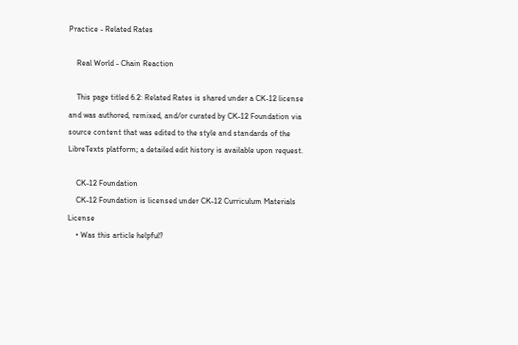Practice - Related Rates

    Real World - Chain Reaction

    This page titled 6.2: Related Rates is shared under a CK-12 license and was authored, remixed, and/or curated by CK-12 Foundation via source content that was edited to the style and standards of the LibreTexts platform; a detailed edit history is available upon request.

    CK-12 Foundation
    CK-12 Foundation is licensed under CK-12 Curriculum Materials License
    • Was this article helpful?